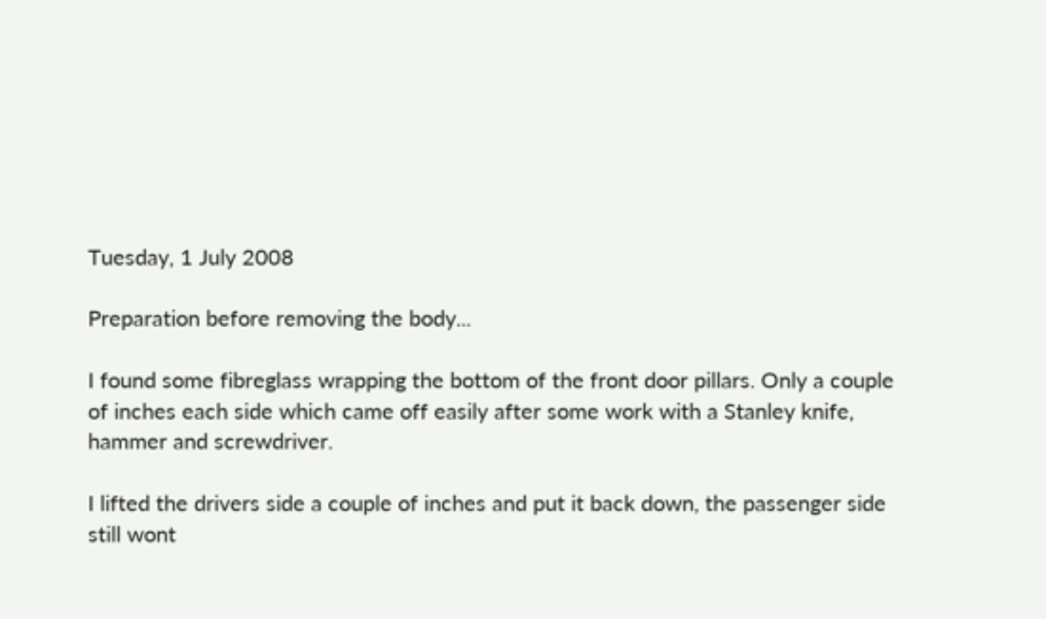Tuesday, 1 July 2008

Preparation before removing the body...

I found some fibreglass wrapping the bottom of the front door pillars. Only a couple of inches each side which came off easily after some work with a Stanley knife, hammer and screwdriver.

I lifted the drivers side a couple of inches and put it back down, the passenger side still wont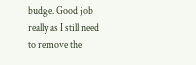budge. Good job really as I still need to remove the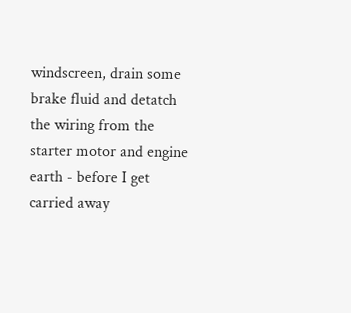windscreen, drain some brake fluid and detatch the wiring from the starter motor and engine earth - before I get carried away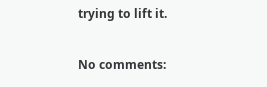trying to lift it.

No comments: